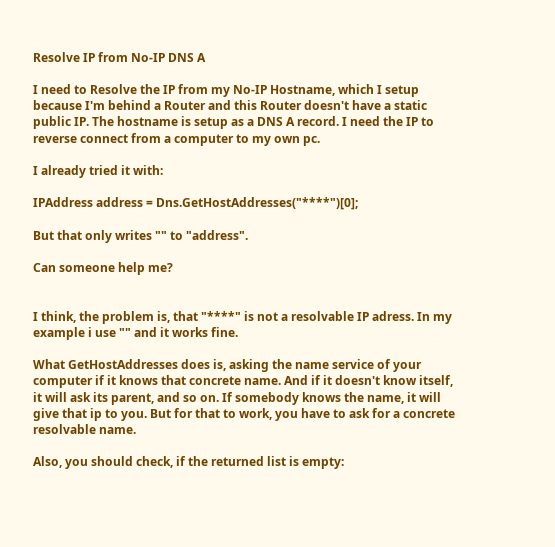Resolve IP from No-IP DNS A

I need to Resolve the IP from my No-IP Hostname, which I setup because I'm behind a Router and this Router doesn't have a static public IP. The hostname is setup as a DNS A record. I need the IP to reverse connect from a computer to my own pc.

I already tried it with:

IPAddress address = Dns.GetHostAddresses("****")[0];

But that only writes "" to "address".

Can someone help me?


I think, the problem is, that "****" is not a resolvable IP adress. In my example i use "" and it works fine.

What GetHostAddresses does is, asking the name service of your computer if it knows that concrete name. And if it doesn't know itself, it will ask its parent, and so on. If somebody knows the name, it will give that ip to you. But for that to work, you have to ask for a concrete resolvable name.

Also, you should check, if the returned list is empty: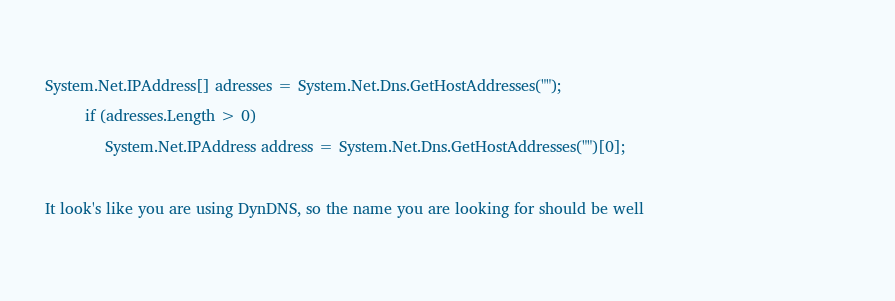System.Net.IPAddress[] adresses = System.Net.Dns.GetHostAddresses("");
        if (adresses.Length > 0)
            System.Net.IPAddress address = System.Net.Dns.GetHostAddresses("")[0];

It look's like you are using DynDNS, so the name you are looking for should be well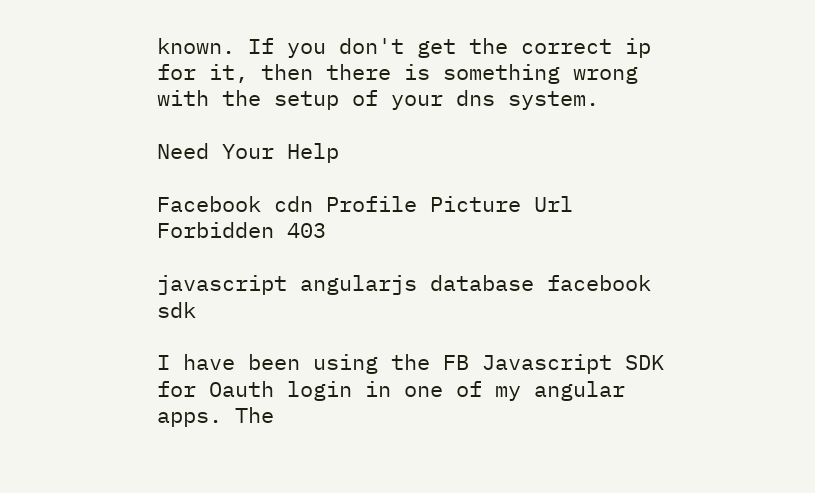known. If you don't get the correct ip for it, then there is something wrong with the setup of your dns system.

Need Your Help

Facebook cdn Profile Picture Url Forbidden 403

javascript angularjs database facebook sdk

I have been using the FB Javascript SDK for Oauth login in one of my angular apps. The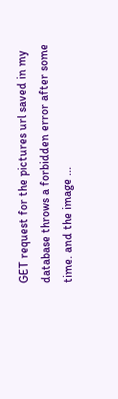GET request for the pictures url saved in my database throws a forbidden error after some time. and the image ...